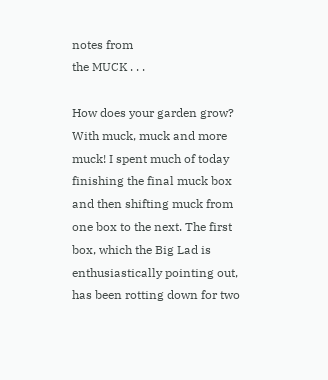notes from
the MUCK . . .

How does your garden grow? With muck, muck and more muck! I spent much of today finishing the final muck box and then shifting muck from one box to the next. The first box, which the Big Lad is enthusiastically pointing out, has been rotting down for two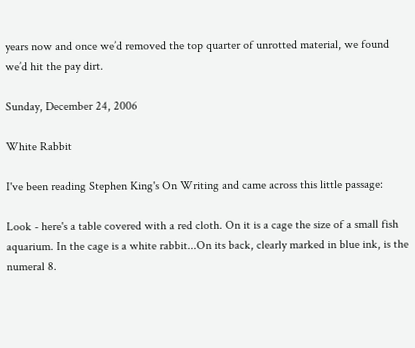years now and once we’d removed the top quarter of unrotted material, we found we’d hit the pay dirt.

Sunday, December 24, 2006

White Rabbit

I've been reading Stephen King's On Writing and came across this little passage:

Look - here's a table covered with a red cloth. On it is a cage the size of a small fish aquarium. In the cage is a white rabbit...On its back, clearly marked in blue ink, is the numeral 8.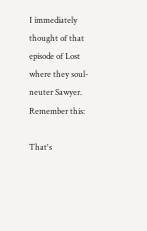I immediately thought of that episode of Lost where they soul-neuter Sawyer. Remember this:

That's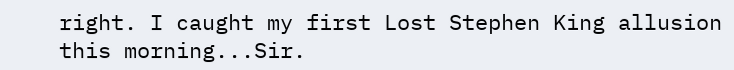right. I caught my first Lost Stephen King allusion this morning...Sir.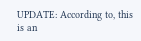UPDATE: According to, this is an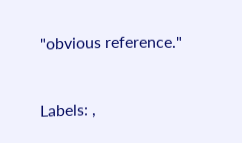"obvious reference."


Labels: ,